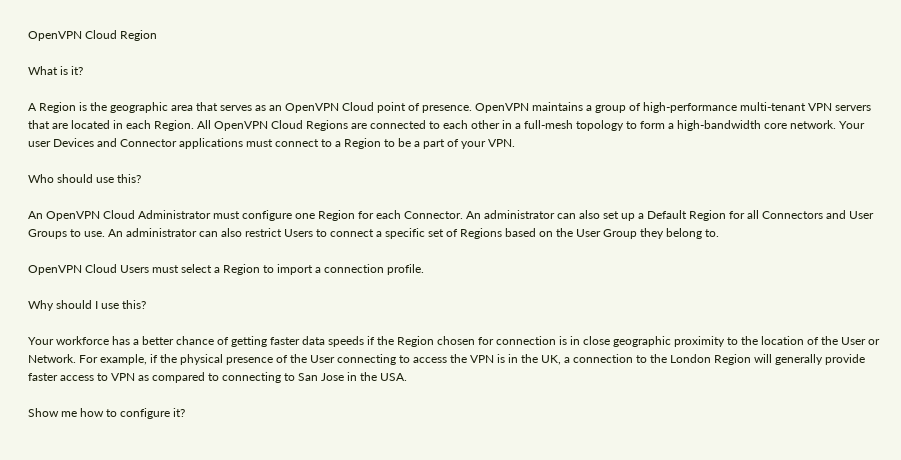OpenVPN Cloud Region

What is it?

A Region is the geographic area that serves as an OpenVPN Cloud point of presence. OpenVPN maintains a group of high-performance multi-tenant VPN servers that are located in each Region. All OpenVPN Cloud Regions are connected to each other in a full-mesh topology to form a high-bandwidth core network. Your user Devices and Connector applications must connect to a Region to be a part of your VPN.

Who should use this?

An OpenVPN Cloud Administrator must configure one Region for each Connector. An administrator can also set up a Default Region for all Connectors and User Groups to use. An administrator can also restrict Users to connect a specific set of Regions based on the User Group they belong to.

OpenVPN Cloud Users must select a Region to import a connection profile.

Why should I use this?

Your workforce has a better chance of getting faster data speeds if the Region chosen for connection is in close geographic proximity to the location of the User or Network. For example, if the physical presence of the User connecting to access the VPN is in the UK, a connection to the London Region will generally provide faster access to VPN as compared to connecting to San Jose in the USA.

Show me how to configure it?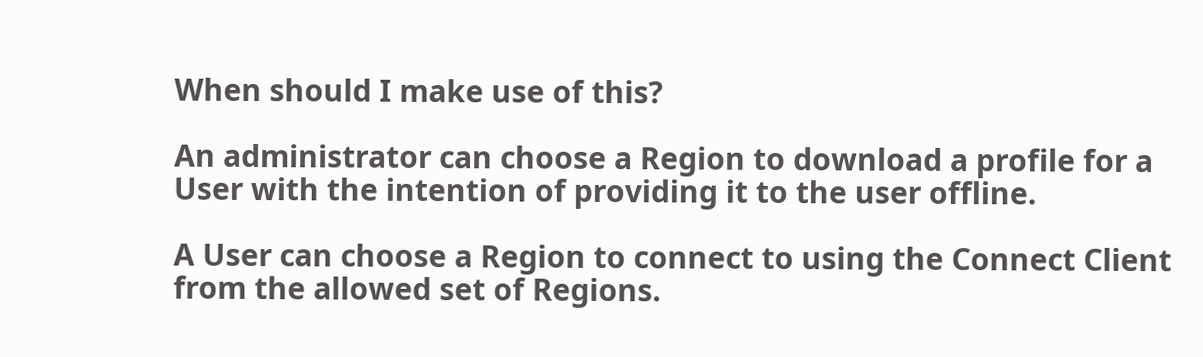When should I make use of this?

An administrator can choose a Region to download a profile for a User with the intention of providing it to the user offline.

A User can choose a Region to connect to using the Connect Client from the allowed set of Regions.